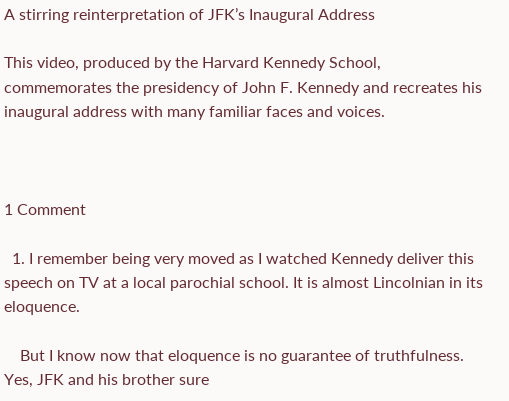A stirring reinterpretation of JFK’s Inaugural Address

This video, produced by the Harvard Kennedy School, commemorates the presidency of John F. Kennedy and recreates his inaugural address with many familiar faces and voices.



1 Comment

  1. I remember being very moved as I watched Kennedy deliver this speech on TV at a local parochial school. It is almost Lincolnian in its eloquence.

    But I know now that eloquence is no guarantee of truthfulness. Yes, JFK and his brother sure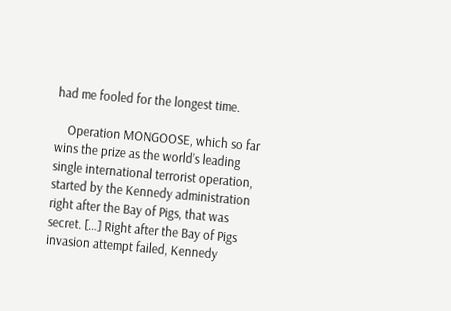had me fooled for the longest time.

    Operation MONGOOSE, which so far wins the prize as the world’s leading single international terrorist operation, started by the Kennedy administration right after the Bay of Pigs, that was secret. […] Right after the Bay of Pigs invasion attempt failed, Kennedy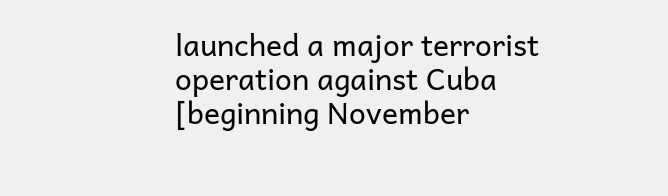launched a major terrorist operation against Cuba [beginning November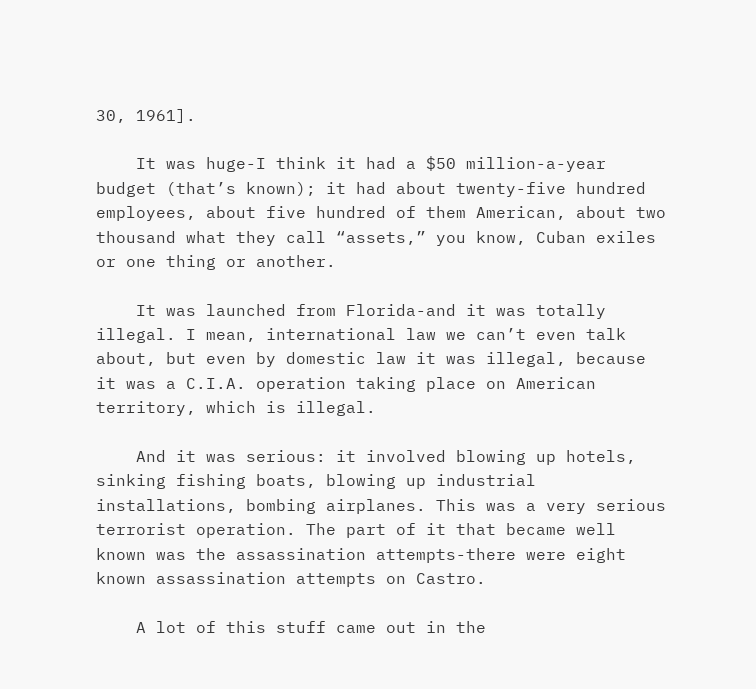30, 1961].

    It was huge-I think it had a $50 million-a-year budget (that’s known); it had about twenty-five hundred employees, about five hundred of them American, about two thousand what they call “assets,” you know, Cuban exiles or one thing or another.

    It was launched from Florida-and it was totally illegal. I mean, international law we can’t even talk about, but even by domestic law it was illegal, because it was a C.I.A. operation taking place on American territory, which is illegal.

    And it was serious: it involved blowing up hotels, sinking fishing boats, blowing up industrial installations, bombing airplanes. This was a very serious terrorist operation. The part of it that became well known was the assassination attempts-there were eight known assassination attempts on Castro.

    A lot of this stuff came out in the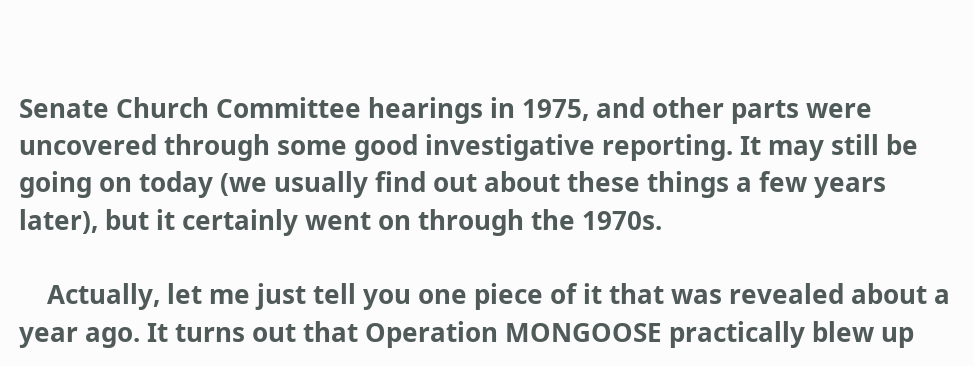Senate Church Committee hearings in 1975, and other parts were uncovered through some good investigative reporting. It may still be going on today (we usually find out about these things a few years later), but it certainly went on through the 1970s.

    Actually, let me just tell you one piece of it that was revealed about a year ago. It turns out that Operation MONGOOSE practically blew up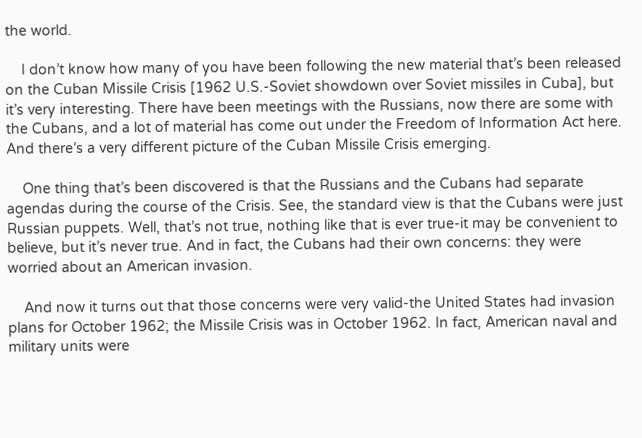the world.

    I don’t know how many of you have been following the new material that’s been released on the Cuban Missile Crisis [1962 U.S.-Soviet showdown over Soviet missiles in Cuba], but it’s very interesting. There have been meetings with the Russians, now there are some with the Cubans, and a lot of material has come out under the Freedom of Information Act here. And there’s a very different picture of the Cuban Missile Crisis emerging.

    One thing that’s been discovered is that the Russians and the Cubans had separate agendas during the course of the Crisis. See, the standard view is that the Cubans were just Russian puppets. Well, that’s not true, nothing like that is ever true-it may be convenient to believe, but it’s never true. And in fact, the Cubans had their own concerns: they were worried about an American invasion.

    And now it turns out that those concerns were very valid-the United States had invasion plans for October 1962; the Missile Crisis was in October 1962. In fact, American naval and military units were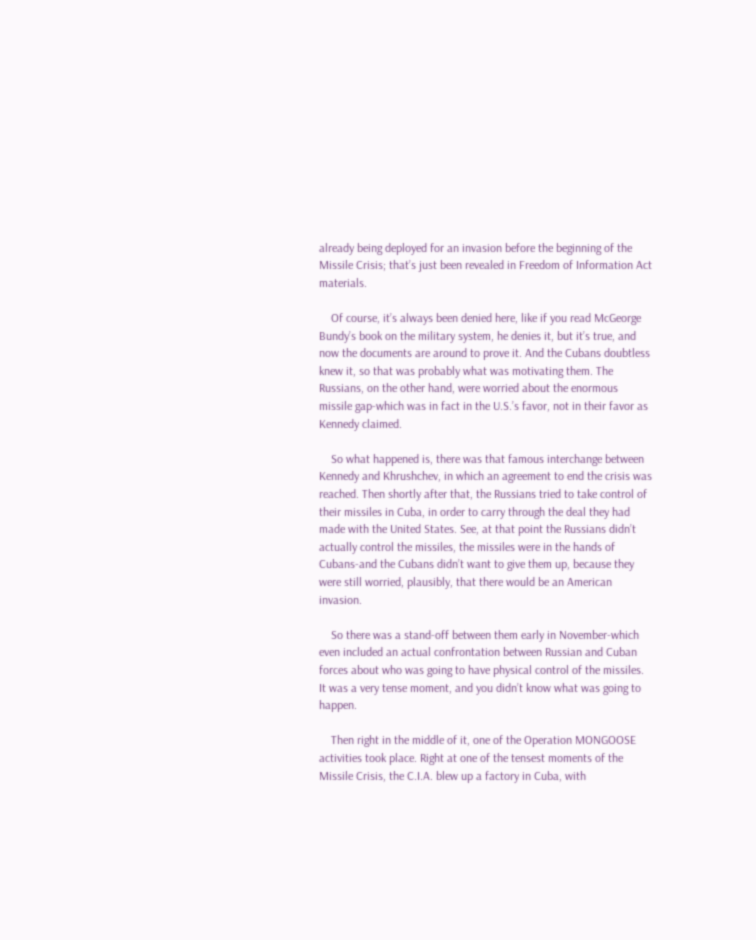already being deployed for an invasion before the beginning of the Missile Crisis; that’s just been revealed in Freedom of Information Act materials.

    Of course, it’s always been denied here, like if you read McGeorge Bundy’s book on the military system, he denies it, but it’s true, and now the documents are around to prove it. And the Cubans doubtless knew it, so that was probably what was motivating them. The Russians, on the other hand, were worried about the enormous missile gap-which was in fact in the U.S.’s favor, not in their favor as Kennedy claimed.

    So what happened is, there was that famous interchange between Kennedy and Khrushchev, in which an agreement to end the crisis was reached. Then shortly after that, the Russians tried to take control of their missiles in Cuba, in order to carry through the deal they had made with the United States. See, at that point the Russians didn’t actually control the missiles, the missiles were in the hands of Cubans-and the Cubans didn’t want to give them up, because they were still worried, plausibly, that there would be an American invasion.

    So there was a stand-off between them early in November-which even included an actual confrontation between Russian and Cuban forces about who was going to have physical control of the missiles. It was a very tense moment, and you didn’t know what was going to happen.

    Then right in the middle of it, one of the Operation MONGOOSE activities took place. Right at one of the tensest moments of the Missile Crisis, the C.I.A. blew up a factory in Cuba, with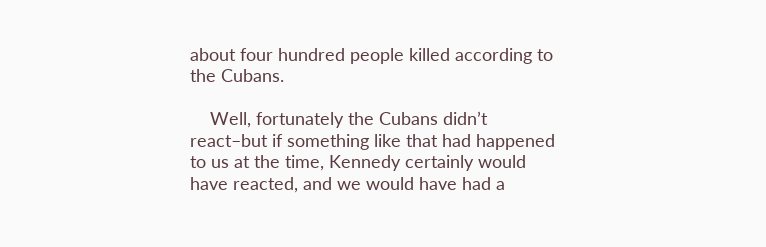about four hundred people killed according to the Cubans.

    Well, fortunately the Cubans didn’t react–but if something like that had happened to us at the time, Kennedy certainly would have reacted, and we would have had a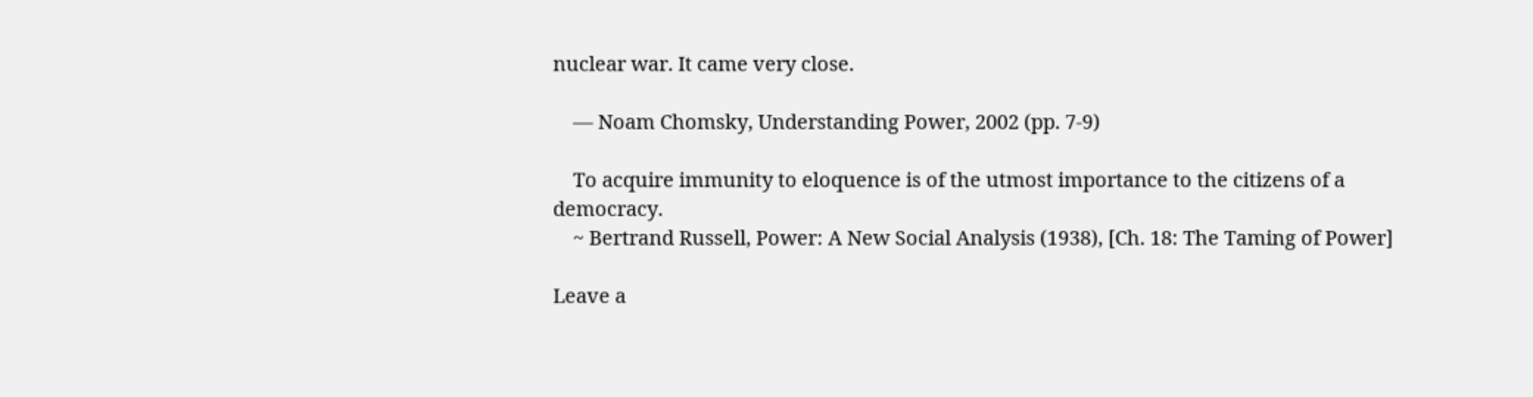nuclear war. It came very close.

    — Noam Chomsky, Understanding Power, 2002 (pp. 7-9)

    To acquire immunity to eloquence is of the utmost importance to the citizens of a democracy.
    ~ Bertrand Russell, Power: A New Social Analysis (1938), [Ch. 18: The Taming of Power]

Leave a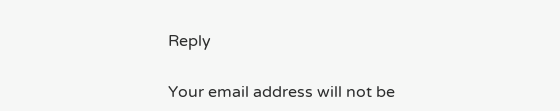Reply

Your email address will not be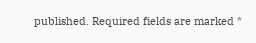published. Required fields are marked *